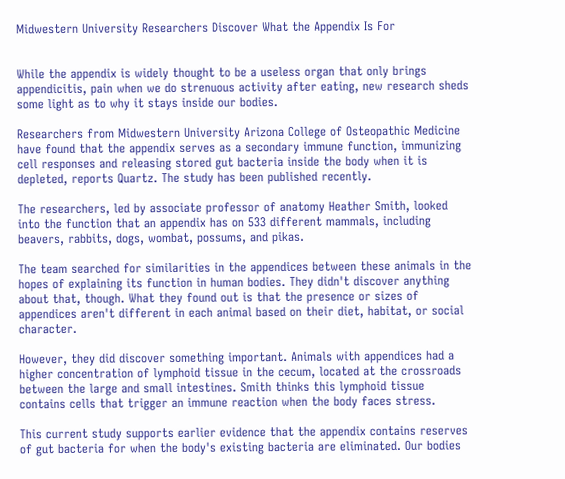Midwestern University Researchers Discover What the Appendix Is For


While the appendix is widely thought to be a useless organ that only brings appendicitis, pain when we do strenuous activity after eating, new research sheds some light as to why it stays inside our bodies.

Researchers from Midwestern University Arizona College of Osteopathic Medicine have found that the appendix serves as a secondary immune function, immunizing cell responses and releasing stored gut bacteria inside the body when it is depleted, reports Quartz. The study has been published recently.

The researchers, led by associate professor of anatomy Heather Smith, looked into the function that an appendix has on 533 different mammals, including beavers, rabbits, dogs, wombat, possums, and pikas.

The team searched for similarities in the appendices between these animals in the hopes of explaining its function in human bodies. They didn't discover anything about that, though. What they found out is that the presence or sizes of appendices aren't different in each animal based on their diet, habitat, or social character.

However, they did discover something important. Animals with appendices had a higher concentration of lymphoid tissue in the cecum, located at the crossroads between the large and small intestines. Smith thinks this lymphoid tissue contains cells that trigger an immune reaction when the body faces stress.

This current study supports earlier evidence that the appendix contains reserves of gut bacteria for when the body's existing bacteria are eliminated. Our bodies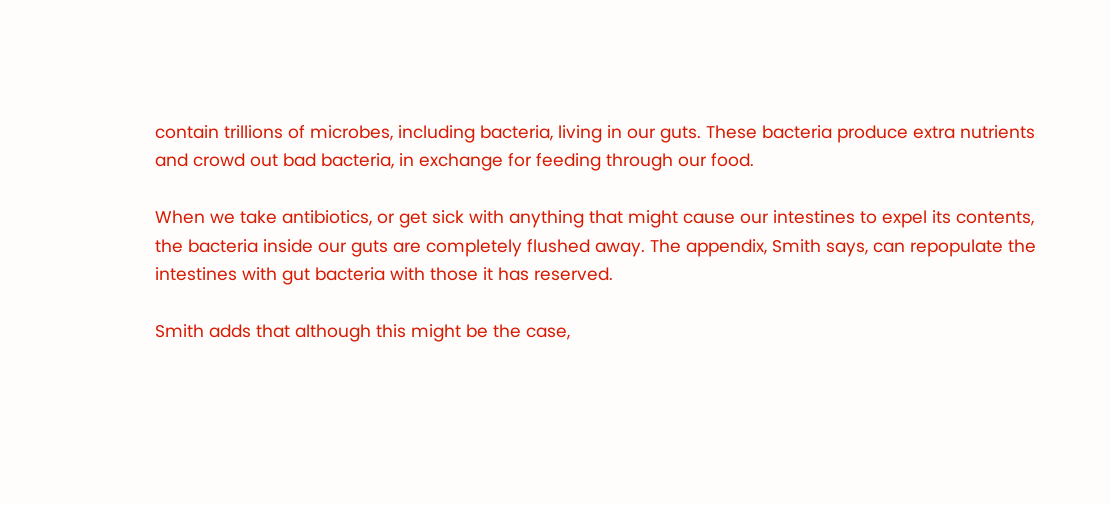contain trillions of microbes, including bacteria, living in our guts. These bacteria produce extra nutrients and crowd out bad bacteria, in exchange for feeding through our food.

When we take antibiotics, or get sick with anything that might cause our intestines to expel its contents, the bacteria inside our guts are completely flushed away. The appendix, Smith says, can repopulate the intestines with gut bacteria with those it has reserved.

Smith adds that although this might be the case,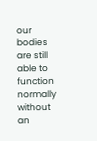our bodies are still able to function normally without an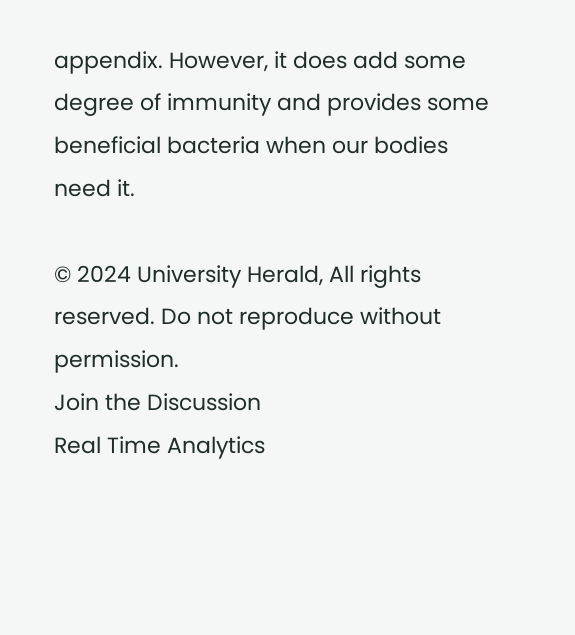appendix. However, it does add some degree of immunity and provides some beneficial bacteria when our bodies need it.

© 2024 University Herald, All rights reserved. Do not reproduce without permission.
Join the Discussion
Real Time Analytics